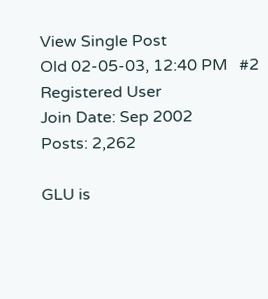View Single Post
Old 02-05-03, 12:40 PM   #2
Registered User
Join Date: Sep 2002
Posts: 2,262

GLU is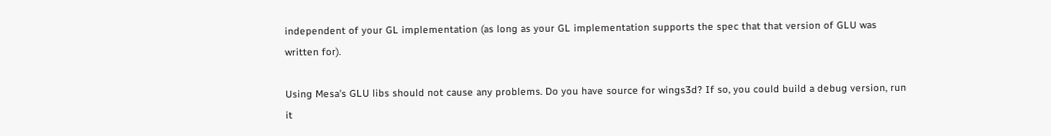independent of your GL implementation (as long as your GL implementation supports the spec that that version of GLU was written for).

Using Mesa's GLU libs should not cause any problems. Do you have source for wings3d? If so, you could build a debug version, run it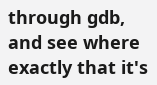through gdb, and see where exactly that it's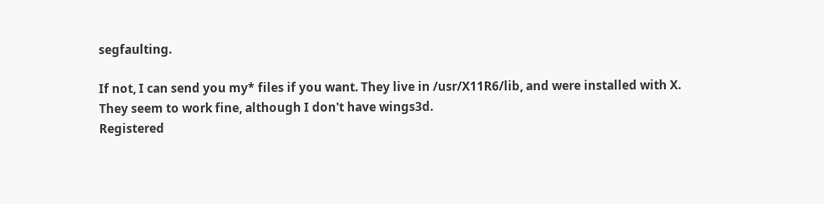segfaulting.

If not, I can send you my* files if you want. They live in /usr/X11R6/lib, and were installed with X. They seem to work fine, although I don't have wings3d.
Registered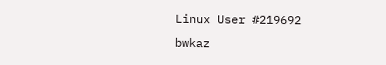Linux User #219692
bwkaz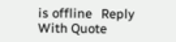is offline   Reply With Quote